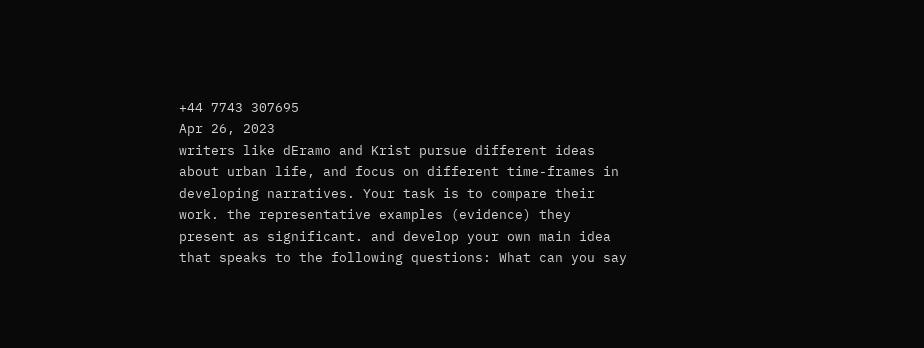+44 7743 307695
Apr 26, 2023
writers like dEramo and Krist pursue different ideas about urban life, and focus on different time-frames in developing narratives. Your task is to compare their work. the representative examples (evidence) they present as significant. and develop your own main idea that speaks to the following questions: What can you say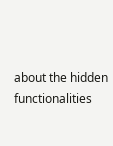about the hidden functionalities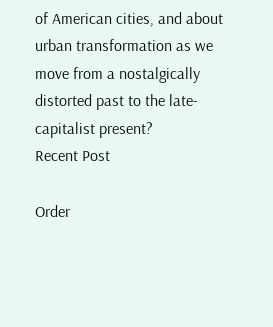of American cities, and about urban transformation as we move from a nostalgically distorted past to the late-capitalist present?
Recent Post

Order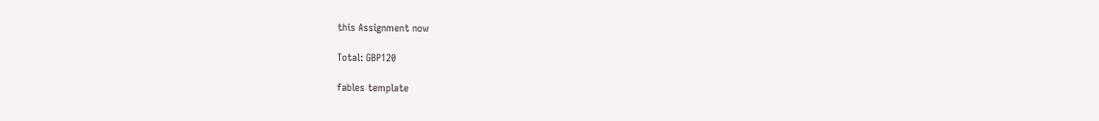this Assignment now

Total: GBP120

fables template